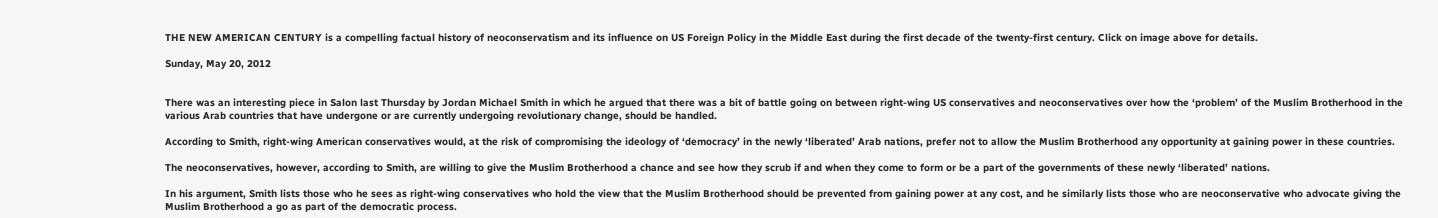THE NEW AMERICAN CENTURY is a compelling factual history of neoconservatism and its influence on US Foreign Policy in the Middle East during the first decade of the twenty-first century. Click on image above for details.

Sunday, May 20, 2012


There was an interesting piece in Salon last Thursday by Jordan Michael Smith in which he argued that there was a bit of battle going on between right-wing US conservatives and neoconservatives over how the ‘problem’ of the Muslim Brotherhood in the various Arab countries that have undergone or are currently undergoing revolutionary change, should be handled.

According to Smith, right-wing American conservatives would, at the risk of compromising the ideology of ‘democracy’ in the newly ‘liberated’ Arab nations, prefer not to allow the Muslim Brotherhood any opportunity at gaining power in these countries.

The neoconservatives, however, according to Smith, are willing to give the Muslim Brotherhood a chance and see how they scrub if and when they come to form or be a part of the governments of these newly ‘liberated’ nations.

In his argument, Smith lists those who he sees as right-wing conservatives who hold the view that the Muslim Brotherhood should be prevented from gaining power at any cost, and he similarly lists those who are neoconservative who advocate giving the Muslim Brotherhood a go as part of the democratic process.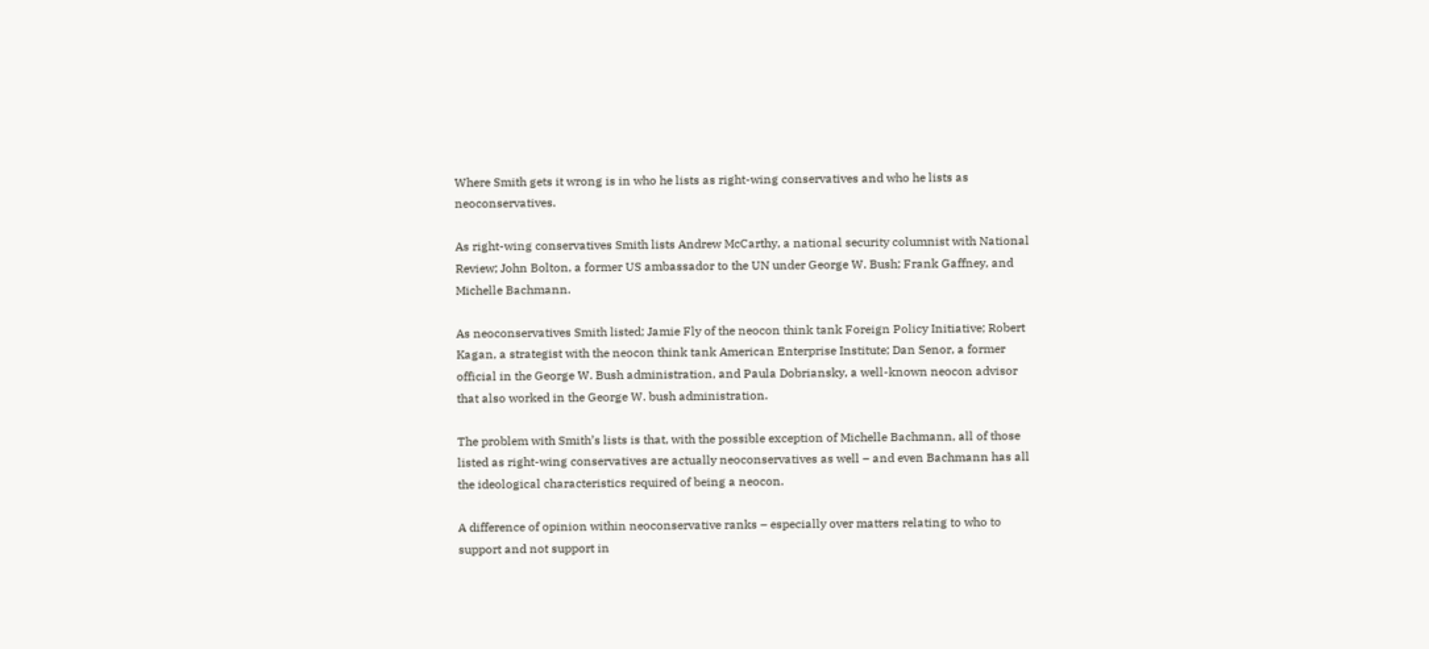Where Smith gets it wrong is in who he lists as right-wing conservatives and who he lists as neoconservatives.

As right-wing conservatives Smith lists Andrew McCarthy, a national security columnist with National Review; John Bolton, a former US ambassador to the UN under George W. Bush; Frank Gaffney, and Michelle Bachmann.

As neoconservatives Smith listed; Jamie Fly of the neocon think tank Foreign Policy Initiative; Robert Kagan, a strategist with the neocon think tank American Enterprise Institute; Dan Senor, a former official in the George W. Bush administration, and Paula Dobriansky, a well-known neocon advisor that also worked in the George W. bush administration.

The problem with Smith’s lists is that, with the possible exception of Michelle Bachmann, all of those listed as right-wing conservatives are actually neoconservatives as well – and even Bachmann has all the ideological characteristics required of being a neocon.

A difference of opinion within neoconservative ranks – especially over matters relating to who to support and not support in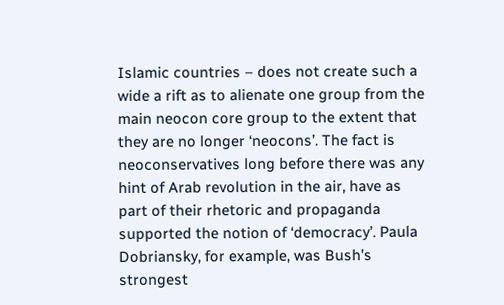Islamic countries – does not create such a wide a rift as to alienate one group from the main neocon core group to the extent that they are no longer ‘neocons’. The fact is neoconservatives long before there was any hint of Arab revolution in the air, have as part of their rhetoric and propaganda supported the notion of ‘democracy’. Paula Dobriansky, for example, was Bush’s strongest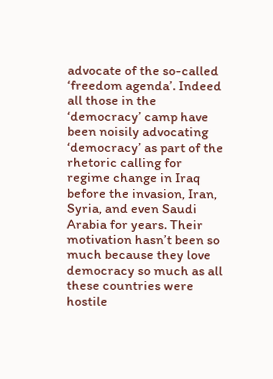advocate of the so-called ‘freedom agenda’. Indeed all those in the ‘democracy’ camp have been noisily advocating ‘democracy’ as part of the rhetoric calling for regime change in Iraq before the invasion, Iran, Syria, and even Saudi Arabia for years. Their motivation hasn’t been so much because they love democracy so much as all these countries were hostile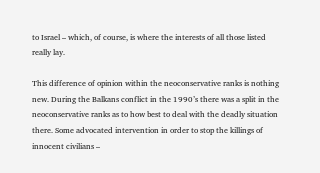to Israel – which, of course, is where the interests of all those listed really lay.

This difference of opinion within the neoconservative ranks is nothing new. During the Balkans conflict in the 1990’s there was a split in the neoconservative ranks as to how best to deal with the deadly situation there. Some advocated intervention in order to stop the killings of innocent civilians –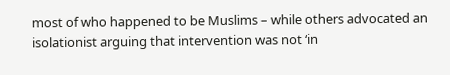most of who happened to be Muslims – while others advocated an isolationist arguing that intervention was not ‘in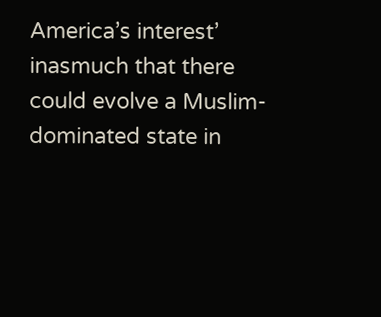America’s interest’ inasmuch that there could evolve a Muslim-dominated state in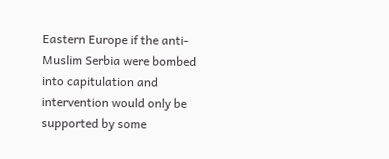Eastern Europe if the anti- Muslim Serbia were bombed into capitulation and intervention would only be supported by some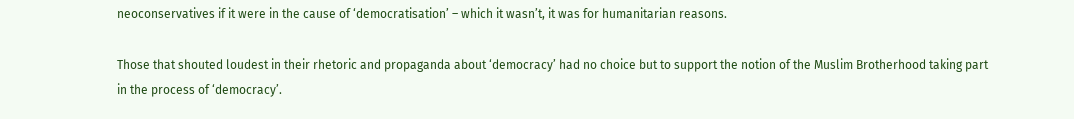neoconservatives if it were in the cause of ‘democratisation’ – which it wasn’t, it was for humanitarian reasons.

Those that shouted loudest in their rhetoric and propaganda about ‘democracy’ had no choice but to support the notion of the Muslim Brotherhood taking part in the process of ‘democracy’.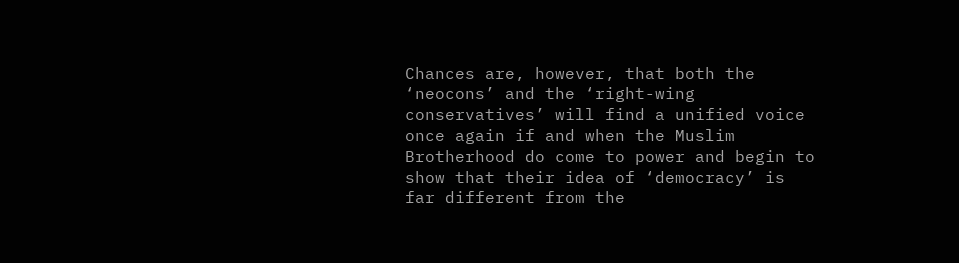Chances are, however, that both the ‘neocons’ and the ‘right-wing conservatives’ will find a unified voice once again if and when the Muslim Brotherhood do come to power and begin to show that their idea of ‘democracy’ is far different from the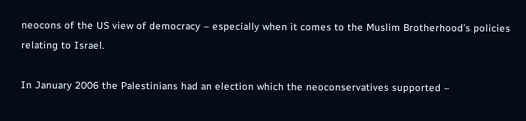neocons of the US view of democracy – especially when it comes to the Muslim Brotherhood’s policies relating to Israel.

In January 2006 the Palestinians had an election which the neoconservatives supported –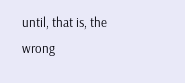until, that is, the wrong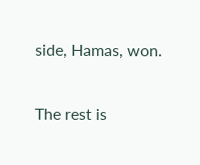side, Hamas, won.

The rest is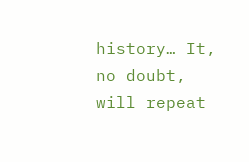history… It, no doubt, will repeat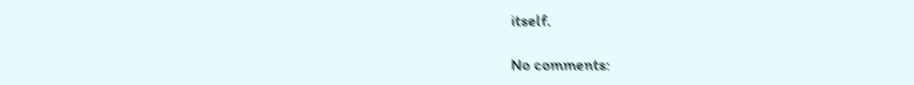itself.

No comments: